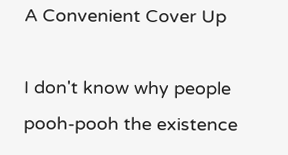A Convenient Cover Up

I don't know why people pooh-pooh the existence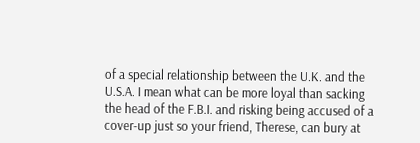of a special relationship between the U.K. and the U.S.A. I mean what can be more loyal than sacking the head of the F.B.I. and risking being accused of a cover-up just so your friend, Therese, can bury at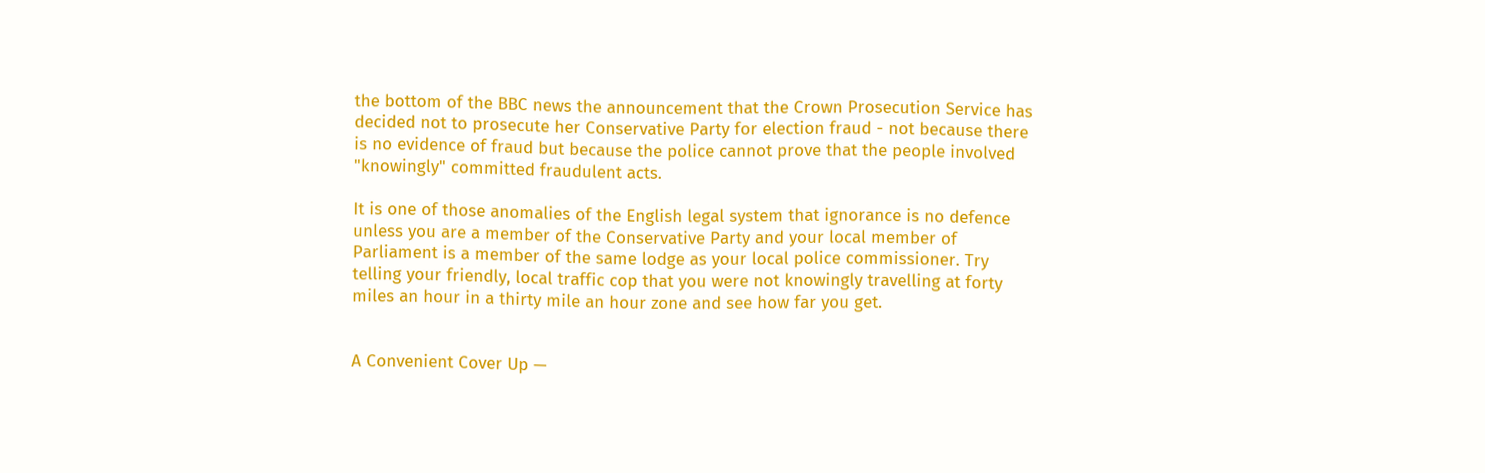the bottom of the BBC news the announcement that the Crown Prosecution Service has decided not to prosecute her Conservative Party for election fraud - not because there is no evidence of fraud but because the police cannot prove that the people involved "knowingly" committed fraudulent acts.

It is one of those anomalies of the English legal system that ignorance is no defence unless you are a member of the Conservative Party and your local member of Parliament is a member of the same lodge as your local police commissioner. Try telling your friendly, local traffic cop that you were not knowingly travelling at forty miles an hour in a thirty mile an hour zone and see how far you get.


A Convenient Cover Up —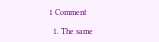1 Comment

  1. The same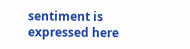sentiment is expressed here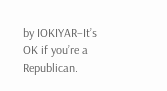by IOKIYAR–It’s OK if you’re a Republican.